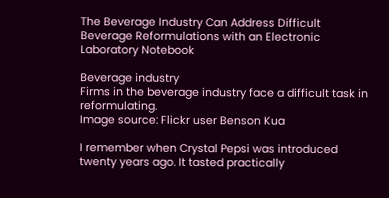The Beverage Industry Can Address Difficult Beverage Reformulations with an Electronic Laboratory Notebook

Beverage industry
Firms in the beverage industry face a difficult task in reformulating.
Image source: Flickr user Benson Kua

I remember when Crystal Pepsi was introduced twenty years ago. It tasted practically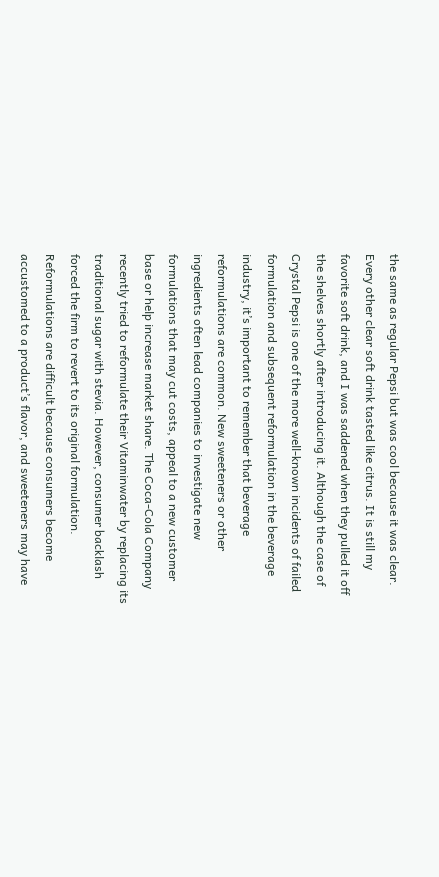the same as regular Pepsi but was cool because it was clear. Every other clear soft drink tasted like citrus. It is still my favorite soft drink, and I was saddened when they pulled it off the shelves shortly after introducing it. Although the case of Crystal Pepsi is one of the more well-known incidents of failed formulation and subsequent reformulation in the beverage industry, it’s important to remember that beverage reformulations are common. New sweeteners or other ingredients often lead companies to investigate new formulations that may cut costs, appeal to a new customer base or help increase market share. The Coca-Cola Company recently tried to reformulate their Vitaminwater by replacing its traditional sugar with stevia. However, consumer backlash forced the firm to revert to its original formulation. Reformulations are difficult because consumers become accustomed to a product’s flavor, and sweeteners may have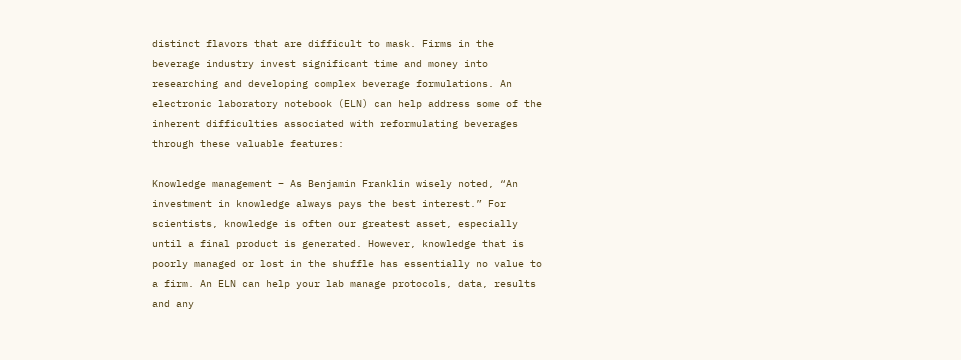distinct flavors that are difficult to mask. Firms in the beverage industry invest significant time and money into researching and developing complex beverage formulations. An electronic laboratory notebook (ELN) can help address some of the inherent difficulties associated with reformulating beverages through these valuable features:

Knowledge management – As Benjamin Franklin wisely noted, “An investment in knowledge always pays the best interest.” For scientists, knowledge is often our greatest asset, especially until a final product is generated. However, knowledge that is poorly managed or lost in the shuffle has essentially no value to a firm. An ELN can help your lab manage protocols, data, results and any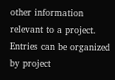other information relevant to a project. Entries can be organized by project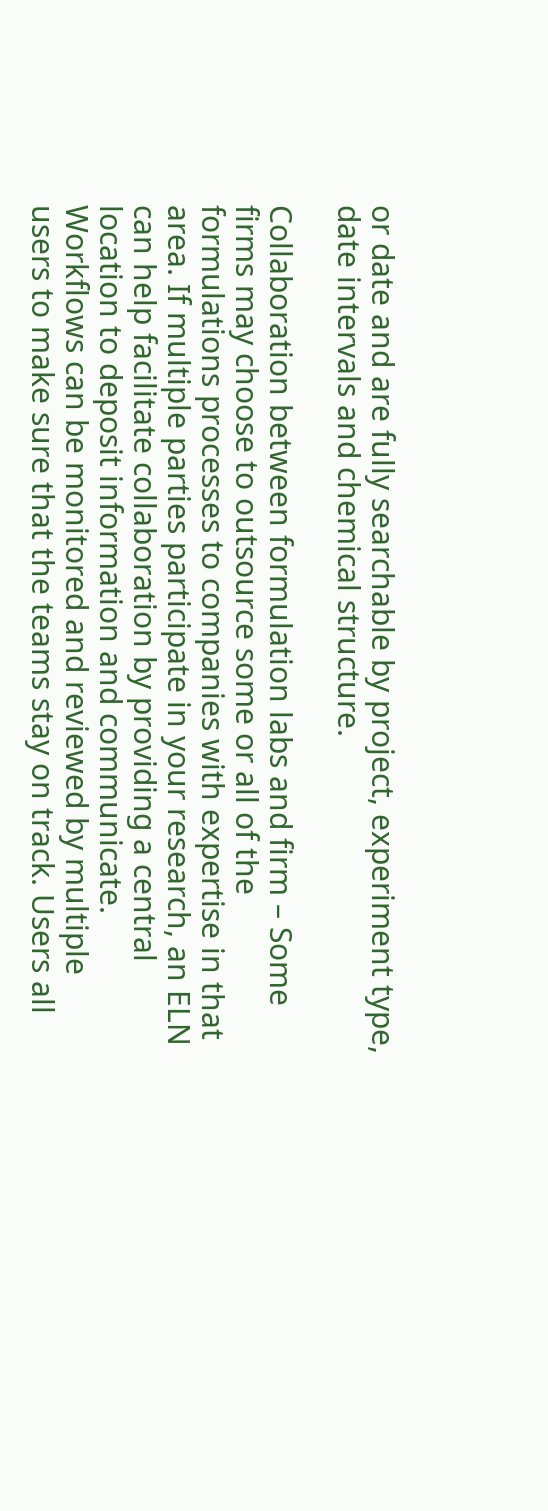or date and are fully searchable by project, experiment type, date intervals and chemical structure.

Collaboration between formulation labs and firm – Some firms may choose to outsource some or all of the formulations processes to companies with expertise in that area. If multiple parties participate in your research, an ELN can help facilitate collaboration by providing a central location to deposit information and communicate. Workflows can be monitored and reviewed by multiple users to make sure that the teams stay on track. Users all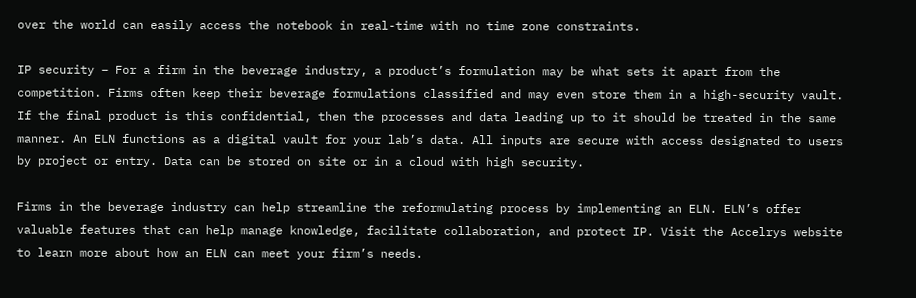over the world can easily access the notebook in real-time with no time zone constraints.

IP security – For a firm in the beverage industry, a product’s formulation may be what sets it apart from the competition. Firms often keep their beverage formulations classified and may even store them in a high-security vault. If the final product is this confidential, then the processes and data leading up to it should be treated in the same manner. An ELN functions as a digital vault for your lab’s data. All inputs are secure with access designated to users by project or entry. Data can be stored on site or in a cloud with high security.

Firms in the beverage industry can help streamline the reformulating process by implementing an ELN. ELN’s offer valuable features that can help manage knowledge, facilitate collaboration, and protect IP. Visit the Accelrys website to learn more about how an ELN can meet your firm’s needs.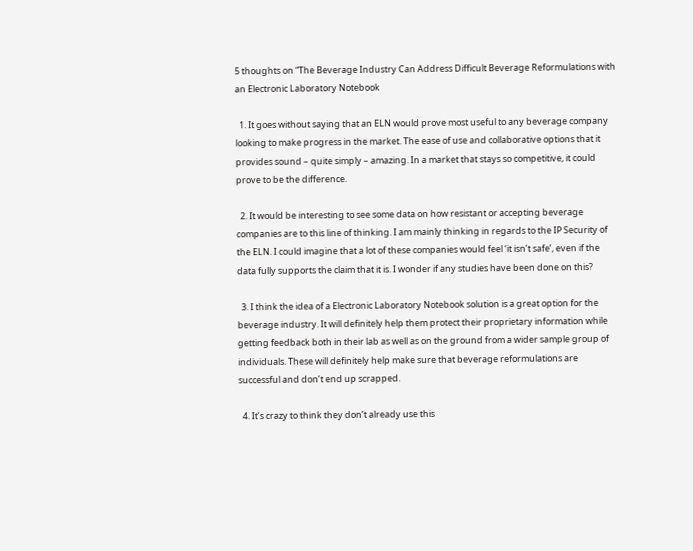5 thoughts on “The Beverage Industry Can Address Difficult Beverage Reformulations with an Electronic Laboratory Notebook

  1. It goes without saying that an ELN would prove most useful to any beverage company looking to make progress in the market. The ease of use and collaborative options that it provides sound – quite simply – amazing. In a market that stays so competitive, it could prove to be the difference.

  2. It would be interesting to see some data on how resistant or accepting beverage companies are to this line of thinking. I am mainly thinking in regards to the IP Security of the ELN. I could imagine that a lot of these companies would feel ‘it isn’t safe’, even if the data fully supports the claim that it is. I wonder if any studies have been done on this?

  3. I think the idea of a Electronic Laboratory Notebook solution is a great option for the beverage industry. It will definitely help them protect their proprietary information while getting feedback both in their lab as well as on the ground from a wider sample group of individuals. These will definitely help make sure that beverage reformulations are successful and don’t end up scrapped.

  4. It’s crazy to think they don’t already use this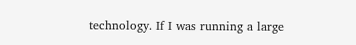technology. If I was running a large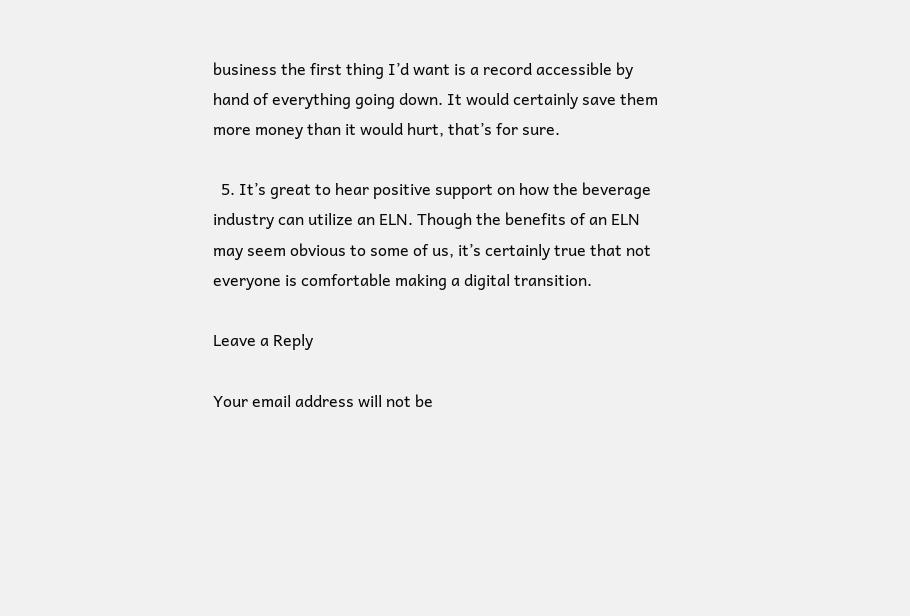business the first thing I’d want is a record accessible by hand of everything going down. It would certainly save them more money than it would hurt, that’s for sure.

  5. It’s great to hear positive support on how the beverage industry can utilize an ELN. Though the benefits of an ELN may seem obvious to some of us, it’s certainly true that not everyone is comfortable making a digital transition.

Leave a Reply

Your email address will not be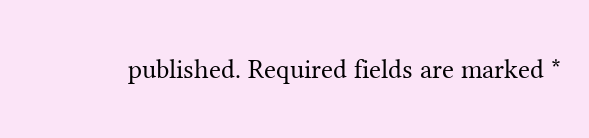published. Required fields are marked *